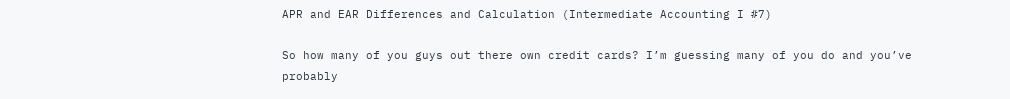APR and EAR Differences and Calculation (Intermediate Accounting I #7)

So how many of you guys out there own credit cards? I’m guessing many of you do and you’ve probably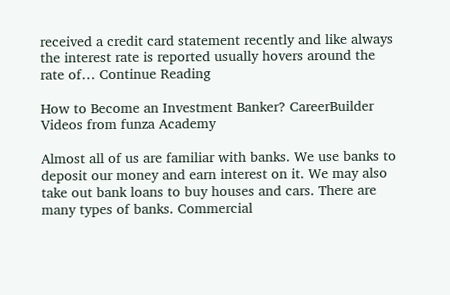received a credit card statement recently and like always the interest rate is reported usually hovers around the rate of… Continue Reading

How to Become an Investment Banker? CareerBuilder Videos from funza Academy

Almost all of us are familiar with banks. We use banks to deposit our money and earn interest on it. We may also take out bank loans to buy houses and cars. There are many types of banks. Commercial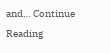and… Continue Reading